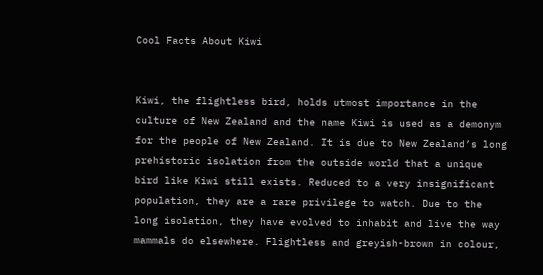Cool Facts About Kiwi


Kiwi, the flightless bird, holds utmost importance in the culture of New Zealand and the name Kiwi is used as a demonym for the people of New Zealand. It is due to New Zealand’s long prehistoric isolation from the outside world that a unique bird like Kiwi still exists. Reduced to a very insignificant population, they are a rare privilege to watch. Due to the long isolation, they have evolved to inhabit and live the way mammals do elsewhere. Flightless and greyish-brown in colour,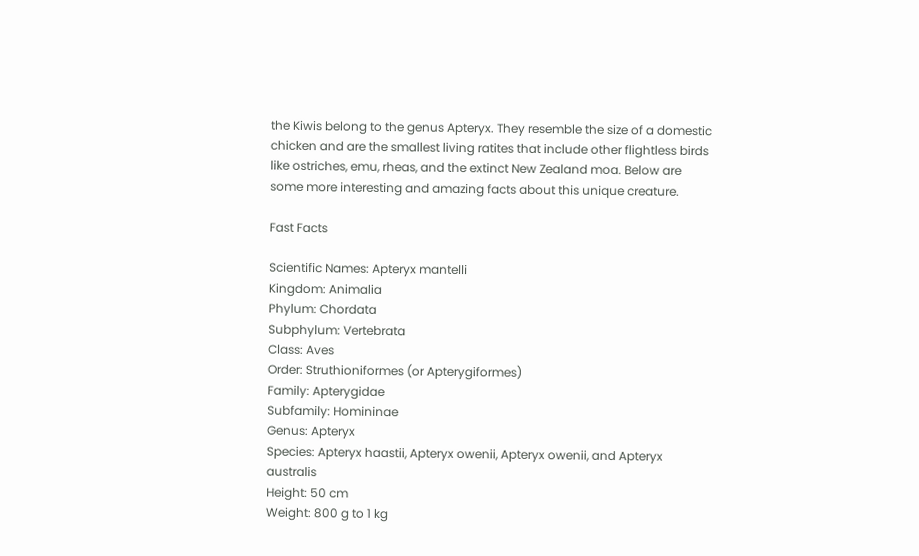the Kiwis belong to the genus Apteryx. They resemble the size of a domestic chicken and are the smallest living ratites that include other flightless birds like ostriches, emu, rheas, and the extinct New Zealand moa. Below are some more interesting and amazing facts about this unique creature.

Fast Facts

Scientific Names: Apteryx mantelli
Kingdom: Animalia
Phylum: Chordata
Subphylum: Vertebrata
Class: Aves
Order: Struthioniformes (or Apterygiformes)
Family: Apterygidae
Subfamily: Homininae
Genus: Apteryx
Species: Apteryx haastii, Apteryx owenii, Apteryx owenii, and Apteryx australis
Height: 50 cm
Weight: 800 g to 1 kg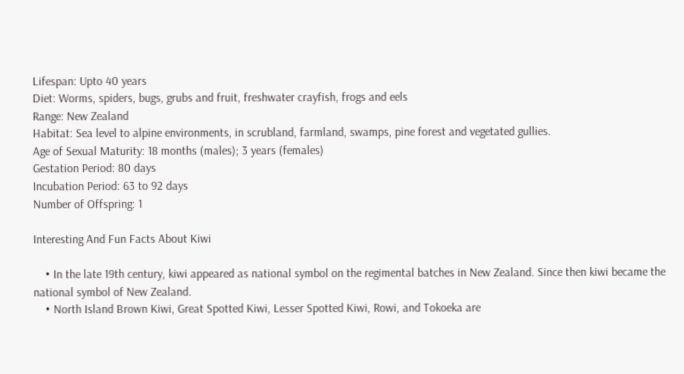Lifespan: Upto 40 years
Diet: Worms, spiders, bugs, grubs and fruit, freshwater crayfish, frogs and eels
Range: New Zealand
Habitat: Sea level to alpine environments, in scrubland, farmland, swamps, pine forest and vegetated gullies.
Age of Sexual Maturity: 18 months (males); 3 years (females)
Gestation Period: 80 days
Incubation Period: 63 to 92 days
Number of Offspring: 1

Interesting And Fun Facts About Kiwi

    • In the late 19th century, kiwi appeared as national symbol on the regimental batches in New Zealand. Since then kiwi became the national symbol of New Zealand.
    • North Island Brown Kiwi, Great Spotted Kiwi, Lesser Spotted Kiwi, Rowi, and Tokoeka are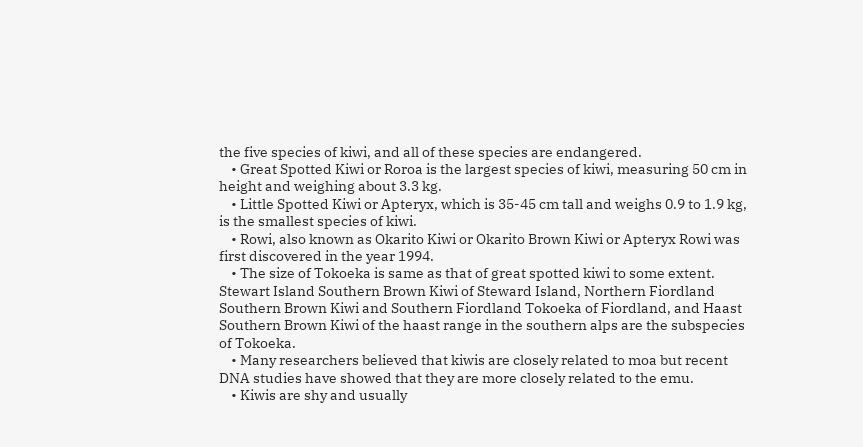the five species of kiwi, and all of these species are endangered.
    • Great Spotted Kiwi or Roroa is the largest species of kiwi, measuring 50 cm in height and weighing about 3.3 kg.
    • Little Spotted Kiwi or Apteryx, which is 35-45 cm tall and weighs 0.9 to 1.9 kg, is the smallest species of kiwi.
    • Rowi, also known as Okarito Kiwi or Okarito Brown Kiwi or Apteryx Rowi was first discovered in the year 1994.
    • The size of Tokoeka is same as that of great spotted kiwi to some extent. Stewart Island Southern Brown Kiwi of Steward Island, Northern Fiordland Southern Brown Kiwi and Southern Fiordland Tokoeka of Fiordland, and Haast Southern Brown Kiwi of the haast range in the southern alps are the subspecies of Tokoeka.
    • Many researchers believed that kiwis are closely related to moa but recent DNA studies have showed that they are more closely related to the emu.
    • Kiwis are shy and usually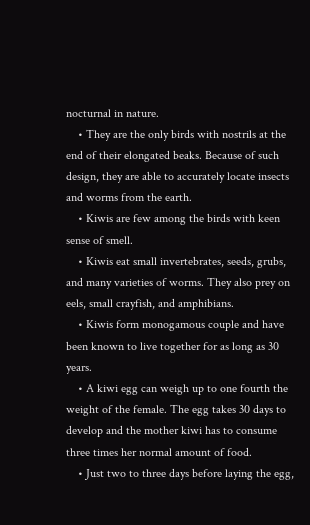nocturnal in nature.
    • They are the only birds with nostrils at the end of their elongated beaks. Because of such design, they are able to accurately locate insects and worms from the earth.
    • Kiwis are few among the birds with keen sense of smell.
    • Kiwis eat small invertebrates, seeds, grubs, and many varieties of worms. They also prey on eels, small crayfish, and amphibians.
    • Kiwis form monogamous couple and have been known to live together for as long as 30 years.
    • A kiwi egg can weigh up to one fourth the weight of the female. The egg takes 30 days to develop and the mother kiwi has to consume three times her normal amount of food.
    • Just two to three days before laying the egg,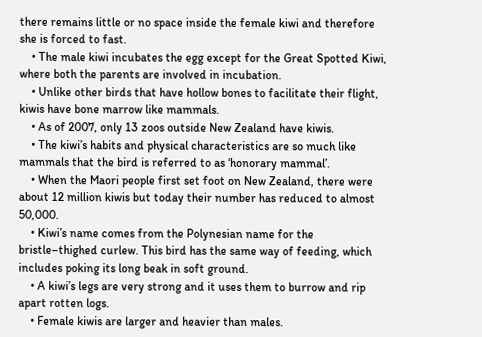there remains little or no space inside the female kiwi and therefore she is forced to fast.
    • The male kiwi incubates the egg except for the Great Spotted Kiwi, where both the parents are involved in incubation.
    • Unlike other birds that have hollow bones to facilitate their flight, kiwis have bone marrow like mammals.
    • As of 2007, only 13 zoos outside New Zealand have kiwis.
    • The kiwi’s habits and physical characteristics are so much like mammals that the bird is referred to as ‘honorary mammal’.
    • When the Maori people first set foot on New Zealand, there were about 12 million kiwis but today their number has reduced to almost 50,000.
    • Kiwi’s name comes from the Polynesian name for the bristle–thighed curlew. This bird has the same way of feeding, which includes poking its long beak in soft ground.
    • A kiwi’s legs are very strong and it uses them to burrow and rip apart rotten logs.
    • Female kiwis are larger and heavier than males.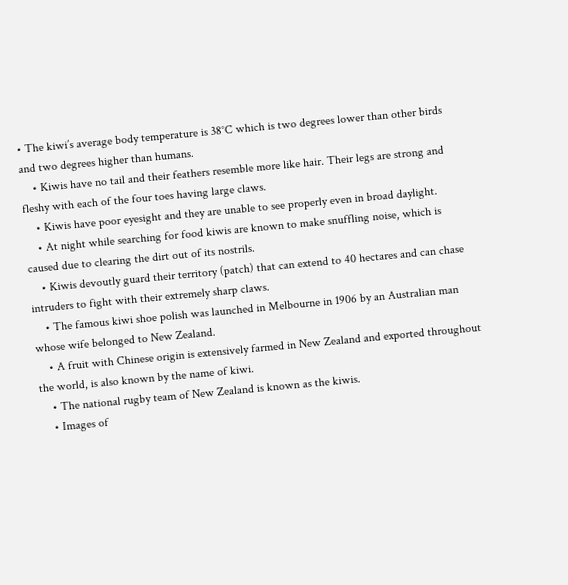• The kiwi’s average body temperature is 38°C which is two degrees lower than other birds and two degrees higher than humans.
    • Kiwis have no tail and their feathers resemble more like hair. Their legs are strong and fleshy with each of the four toes having large claws.
    • Kiwis have poor eyesight and they are unable to see properly even in broad daylight.
    • At night while searching for food kiwis are known to make snuffling noise, which is caused due to clearing the dirt out of its nostrils.
    • Kiwis devoutly guard their territory (patch) that can extend to 40 hectares and can chase intruders to fight with their extremely sharp claws.
    • The famous kiwi shoe polish was launched in Melbourne in 1906 by an Australian man whose wife belonged to New Zealand.
    • A fruit with Chinese origin is extensively farmed in New Zealand and exported throughout the world, is also known by the name of kiwi.
    • The national rugby team of New Zealand is known as the kiwis.
    • Images of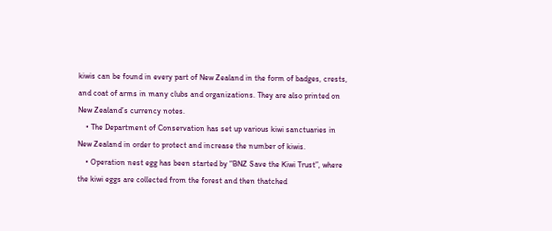kiwis can be found in every part of New Zealand in the form of badges, crests, and coat of arms in many clubs and organizations. They are also printed on New Zealand’s currency notes.
    • The Department of Conservation has set up various kiwi sanctuaries in New Zealand in order to protect and increase the number of kiwis.
    • Operation nest egg has been started by “BNZ Save the Kiwi Trust”, where the kiwi eggs are collected from the forest and then thatched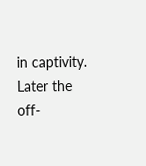in captivity. Later the off-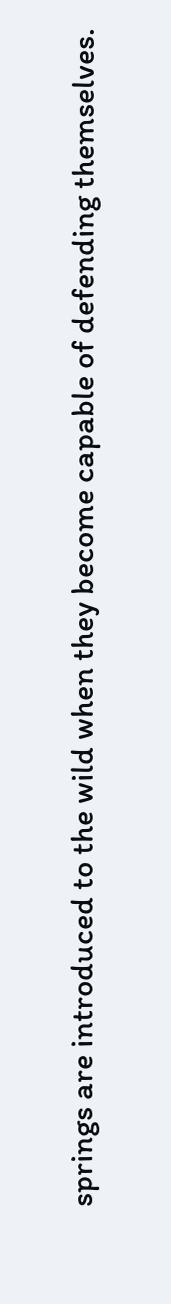springs are introduced to the wild when they become capable of defending themselves.